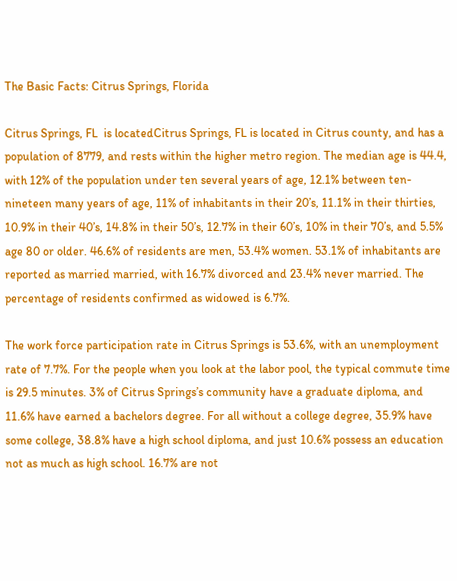The Basic Facts: Citrus Springs, Florida

Citrus Springs, FL  is locatedCitrus Springs, FL is located in Citrus county, and has a population of 8779, and rests within the higher metro region. The median age is 44.4, with 12% of the population under ten several years of age, 12.1% between ten-nineteen many years of age, 11% of inhabitants in their 20’s, 11.1% in their thirties, 10.9% in their 40’s, 14.8% in their 50’s, 12.7% in their 60’s, 10% in their 70’s, and 5.5% age 80 or older. 46.6% of residents are men, 53.4% women. 53.1% of inhabitants are reported as married married, with 16.7% divorced and 23.4% never married. The percentage of residents confirmed as widowed is 6.7%.

The work force participation rate in Citrus Springs is 53.6%, with an unemployment rate of 7.7%. For the people when you look at the labor pool, the typical commute time is 29.5 minutes. 3% of Citrus Springs’s community have a graduate diploma, and 11.6% have earned a bachelors degree. For all without a college degree, 35.9% have some college, 38.8% have a high school diploma, and just 10.6% possess an education not as much as high school. 16.7% are not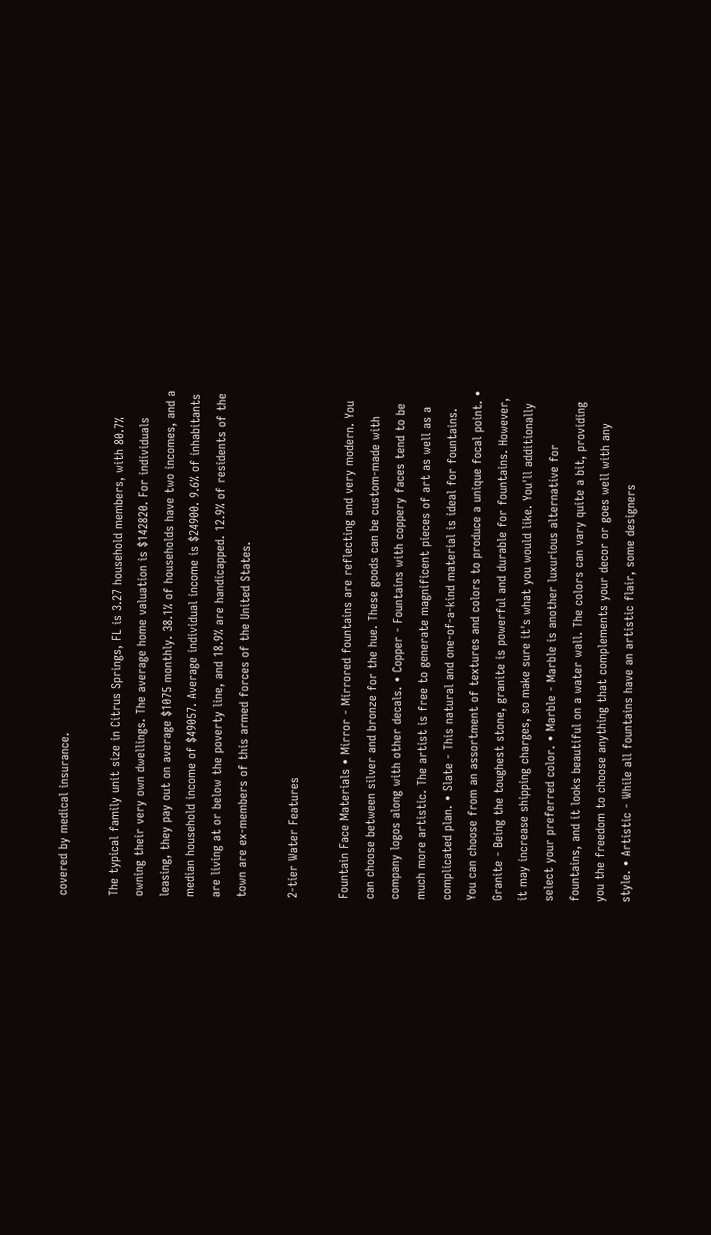covered by medical insurance.

The typical family unit size in Citrus Springs, FL is 3.27 household members, with 80.7% owning their very own dwellings. The average home valuation is $142820. For individuals leasing, they pay out on average $1075 monthly. 38.1% of households have two incomes, and a median household income of $49057. Average individual income is $24900. 9.6% of inhabitants are living at or below the poverty line, and 18.9% are handicapped. 12.9% of residents of the town are ex-members of this armed forces of the United States.

2-tier Water Features

Fountain Face Materials • Mirror - Mirrored fountains are reflecting and very modern. You can choose between silver and bronze for the hue. These goods can be custom-made with company logos along with other decals. • Copper - Fountains with coppery faces tend to be much more artistic. The artist is free to generate magnificent pieces of art as well as a complicated plan. • Slate - This natural and one-of-a-kind material is ideal for fountains. You can choose from an assortment of textures and colors to produce a unique focal point. • Granite - Being the toughest stone, granite is powerful and durable for fountains. However, it may increase shipping charges, so make sure it's what you would like. You'll additionally select your preferred color. • Marble - Marble is another luxurious alternative for fountains, and it looks beautiful on a water wall. The colors can vary quite a bit, providing you the freedom to choose anything that complements your decor or goes well with any style. • Artistic - While all fountains have an artistic flair, some designers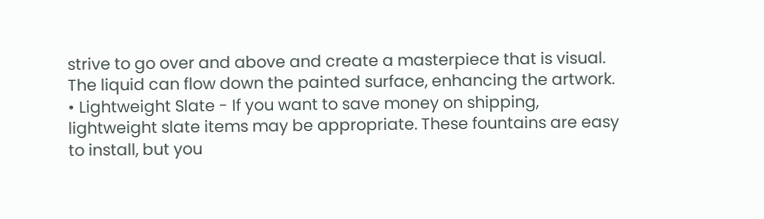strive to go over and above and create a masterpiece that is visual. The liquid can flow down the painted surface, enhancing the artwork. • Lightweight Slate - If you want to save money on shipping, lightweight slate items may be appropriate. These fountains are easy to install, but you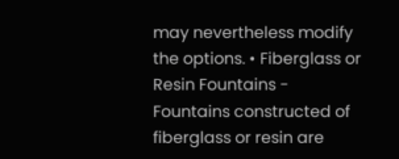may nevertheless modify the options. • Fiberglass or Resin Fountains - Fountains constructed of fiberglass or resin are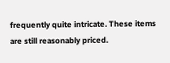frequently quite intricate. These items are still reasonably priced.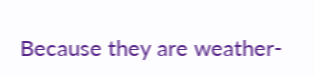Because they are weather-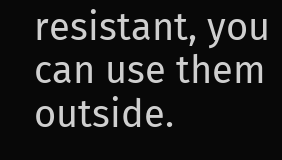resistant, you can use them outside.